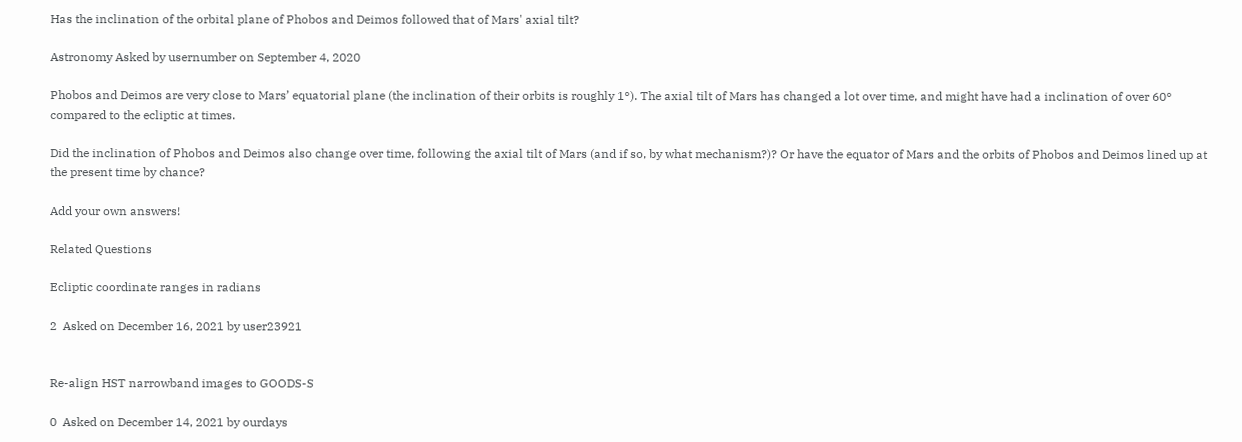Has the inclination of the orbital plane of Phobos and Deimos followed that of Mars' axial tilt?

Astronomy Asked by usernumber on September 4, 2020

Phobos and Deimos are very close to Mars’ equatorial plane (the inclination of their orbits is roughly 1°). The axial tilt of Mars has changed a lot over time, and might have had a inclination of over 60° compared to the ecliptic at times.

Did the inclination of Phobos and Deimos also change over time, following the axial tilt of Mars (and if so, by what mechanism?)? Or have the equator of Mars and the orbits of Phobos and Deimos lined up at the present time by chance?

Add your own answers!

Related Questions

Ecliptic coordinate ranges in radians

2  Asked on December 16, 2021 by user23921


Re-align HST narrowband images to GOODS-S

0  Asked on December 14, 2021 by ourdays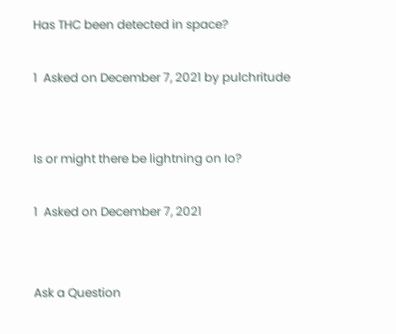Has THC been detected in space?

1  Asked on December 7, 2021 by pulchritude


Is or might there be lightning on Io?

1  Asked on December 7, 2021


Ask a Question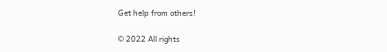Get help from others!

© 2022 All rights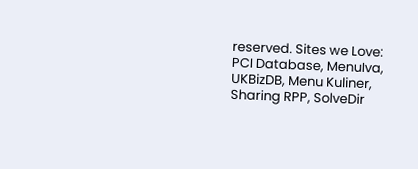reserved. Sites we Love: PCI Database, MenuIva, UKBizDB, Menu Kuliner, Sharing RPP, SolveDir